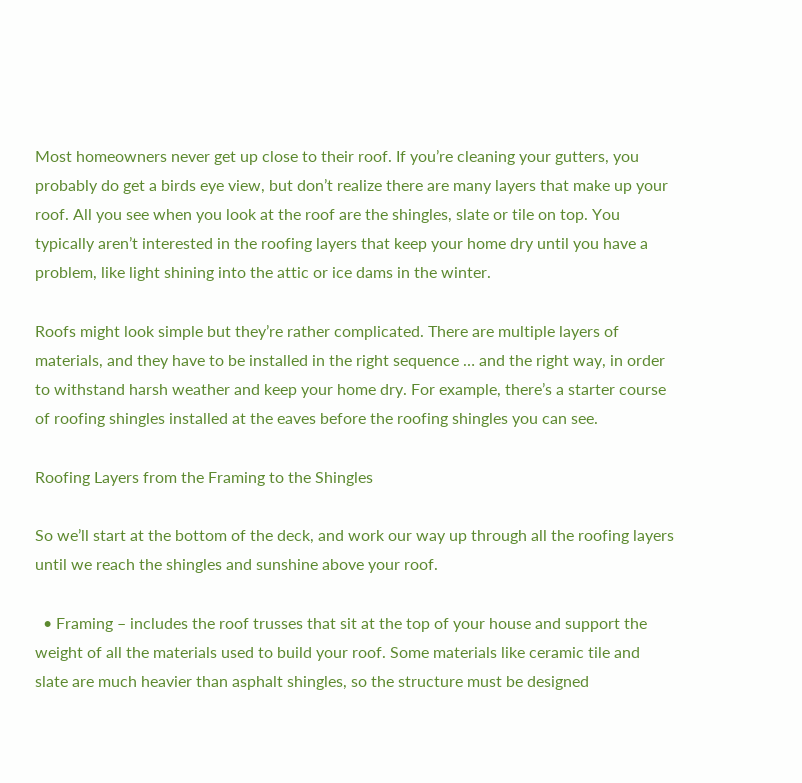Most homeowners never get up close to their roof. If you’re cleaning your gutters, you probably do get a birds eye view, but don’t realize there are many layers that make up your roof. All you see when you look at the roof are the shingles, slate or tile on top. You typically aren’t interested in the roofing layers that keep your home dry until you have a problem, like light shining into the attic or ice dams in the winter.

Roofs might look simple but they’re rather complicated. There are multiple layers of materials, and they have to be installed in the right sequence … and the right way, in order to withstand harsh weather and keep your home dry. For example, there’s a starter course of roofing shingles installed at the eaves before the roofing shingles you can see.

Roofing Layers from the Framing to the Shingles

So we’ll start at the bottom of the deck, and work our way up through all the roofing layers until we reach the shingles and sunshine above your roof.

  • Framing – includes the roof trusses that sit at the top of your house and support the weight of all the materials used to build your roof. Some materials like ceramic tile and slate are much heavier than asphalt shingles, so the structure must be designed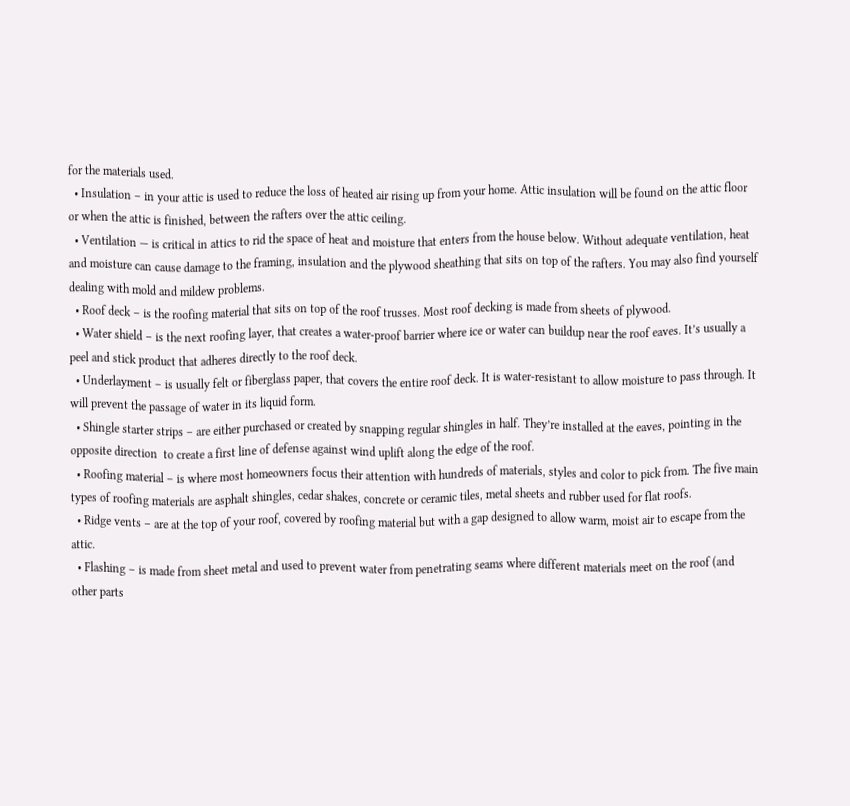for the materials used.
  • Insulation – in your attic is used to reduce the loss of heated air rising up from your home. Attic insulation will be found on the attic floor or when the attic is finished, between the rafters over the attic ceiling.
  • Ventilation — is critical in attics to rid the space of heat and moisture that enters from the house below. Without adequate ventilation, heat and moisture can cause damage to the framing, insulation and the plywood sheathing that sits on top of the rafters. You may also find yourself dealing with mold and mildew problems.
  • Roof deck – is the roofing material that sits on top of the roof trusses. Most roof decking is made from sheets of plywood.
  • Water shield – is the next roofing layer, that creates a water-proof barrier where ice or water can buildup near the roof eaves. It’s usually a peel and stick product that adheres directly to the roof deck.
  • Underlayment – is usually felt or fiberglass paper, that covers the entire roof deck. It is water-resistant to allow moisture to pass through. It will prevent the passage of water in its liquid form.
  • Shingle starter strips – are either purchased or created by snapping regular shingles in half. They’re installed at the eaves, pointing in the opposite direction  to create a first line of defense against wind uplift along the edge of the roof.
  • Roofing material – is where most homeowners focus their attention with hundreds of materials, styles and color to pick from. The five main types of roofing materials are asphalt shingles, cedar shakes, concrete or ceramic tiles, metal sheets and rubber used for flat roofs.
  • Ridge vents – are at the top of your roof, covered by roofing material but with a gap designed to allow warm, moist air to escape from the attic.
  • Flashing – is made from sheet metal and used to prevent water from penetrating seams where different materials meet on the roof (and other parts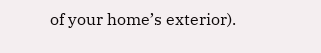of your home’s exterior).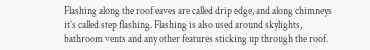Flashing along the roof eaves are called drip edge, and along chimneys it’s called step flashing. Flashing is also used around skylights, bathroom vents and any other features sticking up through the roof.